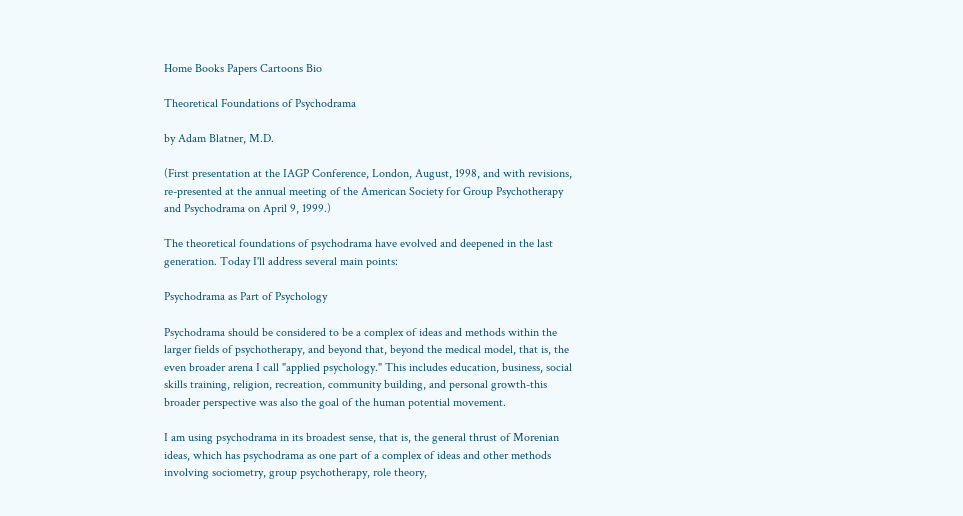Home Books Papers Cartoons Bio

Theoretical Foundations of Psychodrama

by Adam Blatner, M.D.

(First presentation at the IAGP Conference, London, August, 1998, and with revisions, re-presented at the annual meeting of the American Society for Group Psychotherapy and Psychodrama on April 9, 1999.)

The theoretical foundations of psychodrama have evolved and deepened in the last generation. Today I'll address several main points:

Psychodrama as Part of Psychology

Psychodrama should be considered to be a complex of ideas and methods within the larger fields of psychotherapy, and beyond that, beyond the medical model, that is, the even broader arena I call "applied psychology." This includes education, business, social skills training, religion, recreation, community building, and personal growth-this broader perspective was also the goal of the human potential movement.

I am using psychodrama in its broadest sense, that is, the general thrust of Morenian ideas, which has psychodrama as one part of a complex of ideas and other methods involving sociometry, group psychotherapy, role theory,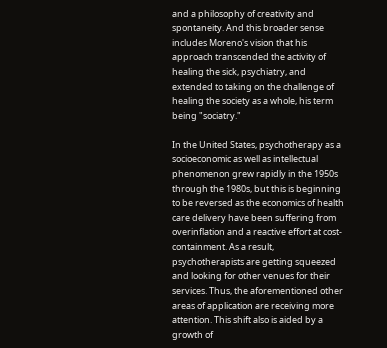and a philosophy of creativity and spontaneity. And this broader sense includes Moreno's vision that his approach transcended the activity of healing the sick, psychiatry, and extended to taking on the challenge of healing the society as a whole, his term being "sociatry."

In the United States, psychotherapy as a socioeconomic as well as intellectual phenomenon grew rapidly in the 1950s through the 1980s, but this is beginning to be reversed as the economics of health care delivery have been suffering from overinflation and a reactive effort at cost-containment. As a result, psychotherapists are getting squeezed and looking for other venues for their services. Thus, the aforementioned other areas of application are receiving more attention. This shift also is aided by a growth of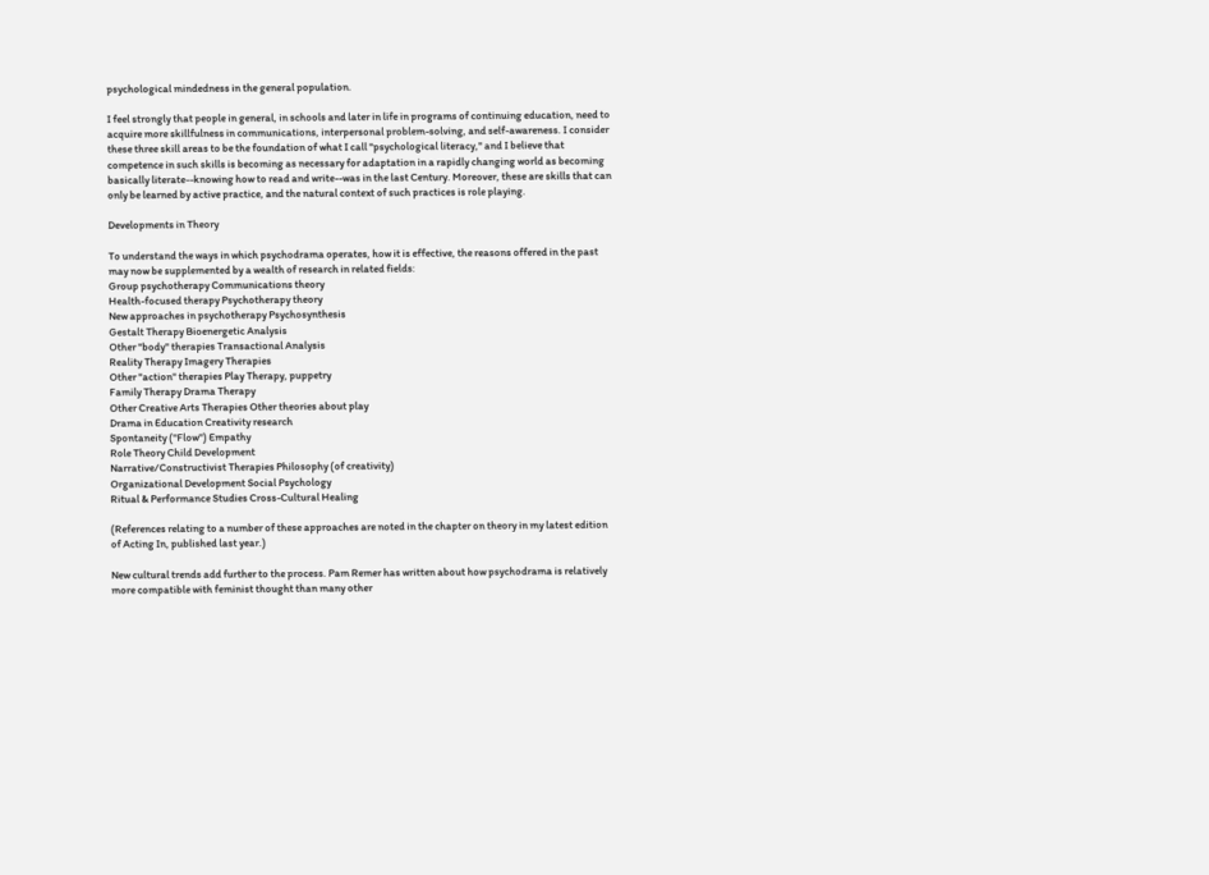psychological mindedness in the general population.

I feel strongly that people in general, in schools and later in life in programs of continuing education, need to acquire more skillfulness in communications, interpersonal problem-solving, and self-awareness. I consider these three skill areas to be the foundation of what I call "psychological literacy," and I believe that competence in such skills is becoming as necessary for adaptation in a rapidly changing world as becoming basically literate--knowing how to read and write--was in the last Century. Moreover, these are skills that can only be learned by active practice, and the natural context of such practices is role playing.

Developments in Theory

To understand the ways in which psychodrama operates, how it is effective, the reasons offered in the past may now be supplemented by a wealth of research in related fields:
Group psychotherapy Communications theory
Health-focused therapy Psychotherapy theory
New approaches in psychotherapy Psychosynthesis
Gestalt Therapy Bioenergetic Analysis
Other "body" therapies Transactional Analysis
Reality Therapy Imagery Therapies
Other "action" therapies Play Therapy, puppetry
Family Therapy Drama Therapy
Other Creative Arts Therapies Other theories about play
Drama in Education Creativity research
Spontaneity ("Flow") Empathy
Role Theory Child Development
Narrative/Constructivist Therapies Philosophy (of creativity)
Organizational Development Social Psychology
Ritual & Performance Studies Cross-Cultural Healing

(References relating to a number of these approaches are noted in the chapter on theory in my latest edition of Acting In, published last year.)

New cultural trends add further to the process. Pam Remer has written about how psychodrama is relatively more compatible with feminist thought than many other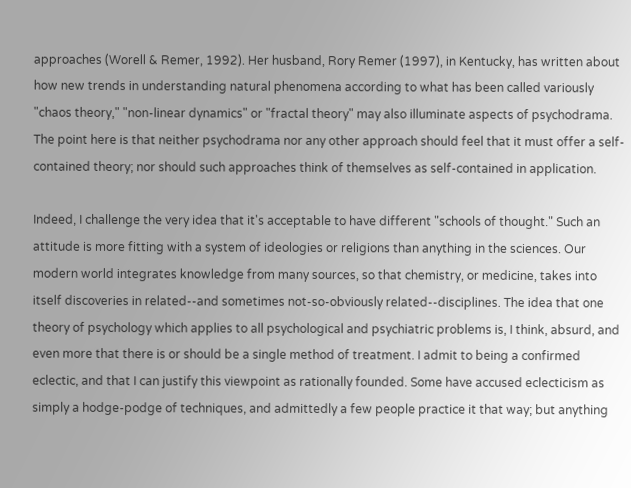approaches (Worell & Remer, 1992). Her husband, Rory Remer (1997), in Kentucky, has written about how new trends in understanding natural phenomena according to what has been called variously "chaos theory," "non-linear dynamics" or "fractal theory" may also illuminate aspects of psychodrama. The point here is that neither psychodrama nor any other approach should feel that it must offer a self-contained theory; nor should such approaches think of themselves as self-contained in application.

Indeed, I challenge the very idea that it's acceptable to have different "schools of thought." Such an attitude is more fitting with a system of ideologies or religions than anything in the sciences. Our modern world integrates knowledge from many sources, so that chemistry, or medicine, takes into itself discoveries in related--and sometimes not-so-obviously related--disciplines. The idea that one theory of psychology which applies to all psychological and psychiatric problems is, I think, absurd, and even more that there is or should be a single method of treatment. I admit to being a confirmed eclectic, and that I can justify this viewpoint as rationally founded. Some have accused eclecticism as simply a hodge-podge of techniques, and admittedly a few people practice it that way; but anything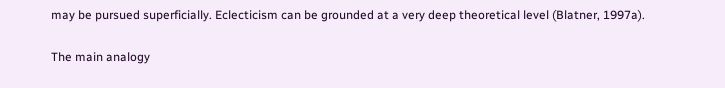may be pursued superficially. Eclecticism can be grounded at a very deep theoretical level (Blatner, 1997a).

The main analogy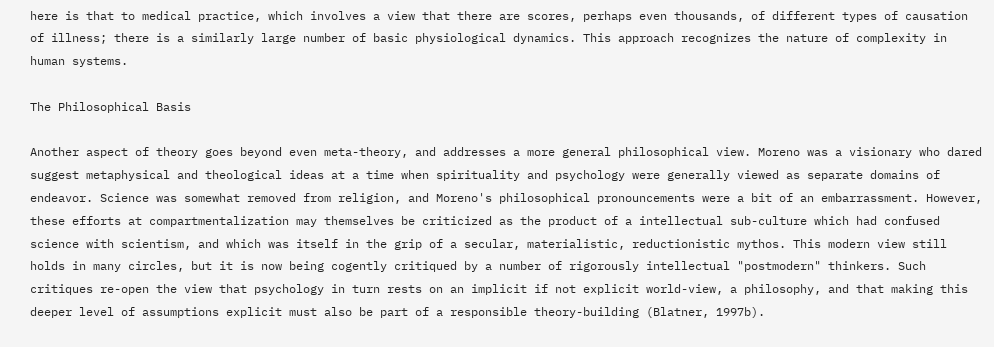here is that to medical practice, which involves a view that there are scores, perhaps even thousands, of different types of causation of illness; there is a similarly large number of basic physiological dynamics. This approach recognizes the nature of complexity in human systems.

The Philosophical Basis

Another aspect of theory goes beyond even meta-theory, and addresses a more general philosophical view. Moreno was a visionary who dared suggest metaphysical and theological ideas at a time when spirituality and psychology were generally viewed as separate domains of endeavor. Science was somewhat removed from religion, and Moreno's philosophical pronouncements were a bit of an embarrassment. However, these efforts at compartmentalization may themselves be criticized as the product of a intellectual sub-culture which had confused science with scientism, and which was itself in the grip of a secular, materialistic, reductionistic mythos. This modern view still holds in many circles, but it is now being cogently critiqued by a number of rigorously intellectual "postmodern" thinkers. Such critiques re-open the view that psychology in turn rests on an implicit if not explicit world-view, a philosophy, and that making this deeper level of assumptions explicit must also be part of a responsible theory-building (Blatner, 1997b).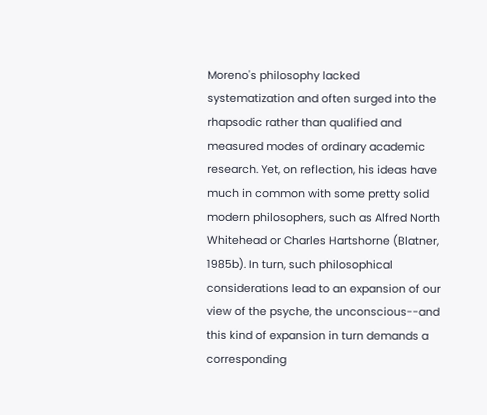Moreno's philosophy lacked systematization and often surged into the rhapsodic rather than qualified and measured modes of ordinary academic research. Yet, on reflection, his ideas have much in common with some pretty solid modern philosophers, such as Alfred North Whitehead or Charles Hartshorne (Blatner, 1985b). In turn, such philosophical considerations lead to an expansion of our view of the psyche, the unconscious--and this kind of expansion in turn demands a corresponding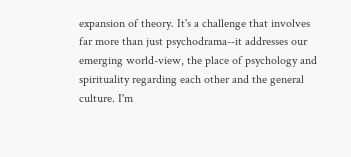expansion of theory. It's a challenge that involves far more than just psychodrama--it addresses our emerging world-view, the place of psychology and spirituality regarding each other and the general culture. I'm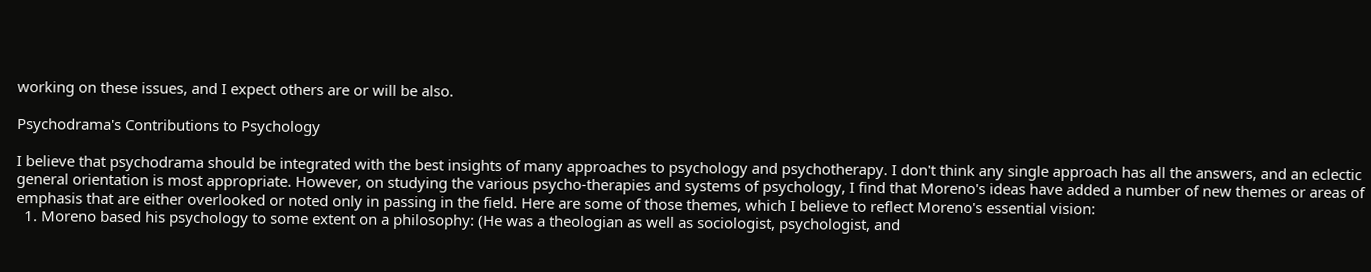working on these issues, and I expect others are or will be also.

Psychodrama's Contributions to Psychology

I believe that psychodrama should be integrated with the best insights of many approaches to psychology and psychotherapy. I don't think any single approach has all the answers, and an eclectic general orientation is most appropriate. However, on studying the various psycho-therapies and systems of psychology, I find that Moreno's ideas have added a number of new themes or areas of emphasis that are either overlooked or noted only in passing in the field. Here are some of those themes, which I believe to reflect Moreno's essential vision:
  1. Moreno based his psychology to some extent on a philosophy: (He was a theologian as well as sociologist, psychologist, and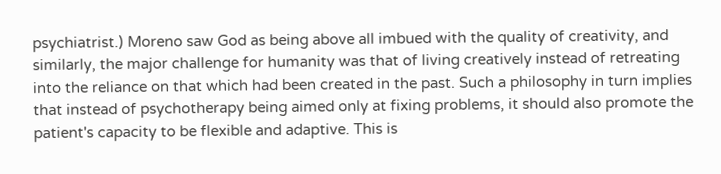psychiatrist.) Moreno saw God as being above all imbued with the quality of creativity, and similarly, the major challenge for humanity was that of living creatively instead of retreating into the reliance on that which had been created in the past. Such a philosophy in turn implies that instead of psychotherapy being aimed only at fixing problems, it should also promote the patient's capacity to be flexible and adaptive. This is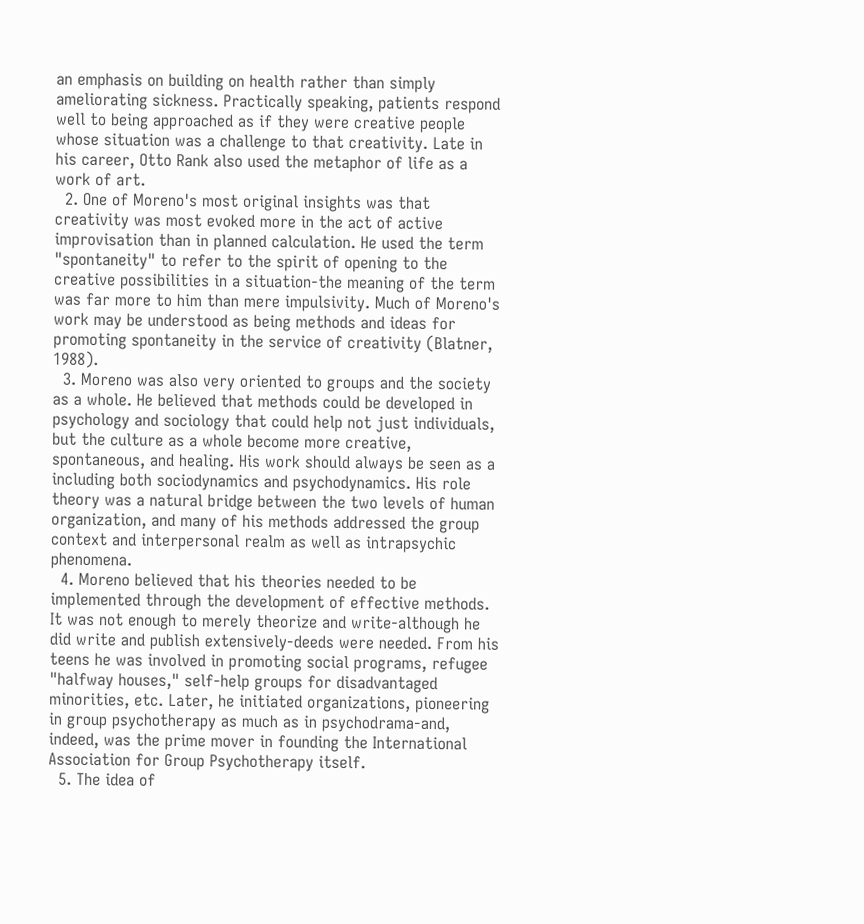an emphasis on building on health rather than simply ameliorating sickness. Practically speaking, patients respond well to being approached as if they were creative people whose situation was a challenge to that creativity. Late in his career, Otto Rank also used the metaphor of life as a work of art.
  2. One of Moreno's most original insights was that creativity was most evoked more in the act of active improvisation than in planned calculation. He used the term "spontaneity" to refer to the spirit of opening to the creative possibilities in a situation-the meaning of the term was far more to him than mere impulsivity. Much of Moreno's work may be understood as being methods and ideas for promoting spontaneity in the service of creativity (Blatner, 1988).
  3. Moreno was also very oriented to groups and the society as a whole. He believed that methods could be developed in psychology and sociology that could help not just individuals, but the culture as a whole become more creative, spontaneous, and healing. His work should always be seen as a including both sociodynamics and psychodynamics. His role theory was a natural bridge between the two levels of human organization, and many of his methods addressed the group context and interpersonal realm as well as intrapsychic phenomena.
  4. Moreno believed that his theories needed to be implemented through the development of effective methods. It was not enough to merely theorize and write-although he did write and publish extensively-deeds were needed. From his teens he was involved in promoting social programs, refugee "halfway houses," self-help groups for disadvantaged minorities, etc. Later, he initiated organizations, pioneering in group psychotherapy as much as in psychodrama-and, indeed, was the prime mover in founding the International Association for Group Psychotherapy itself.
  5. The idea of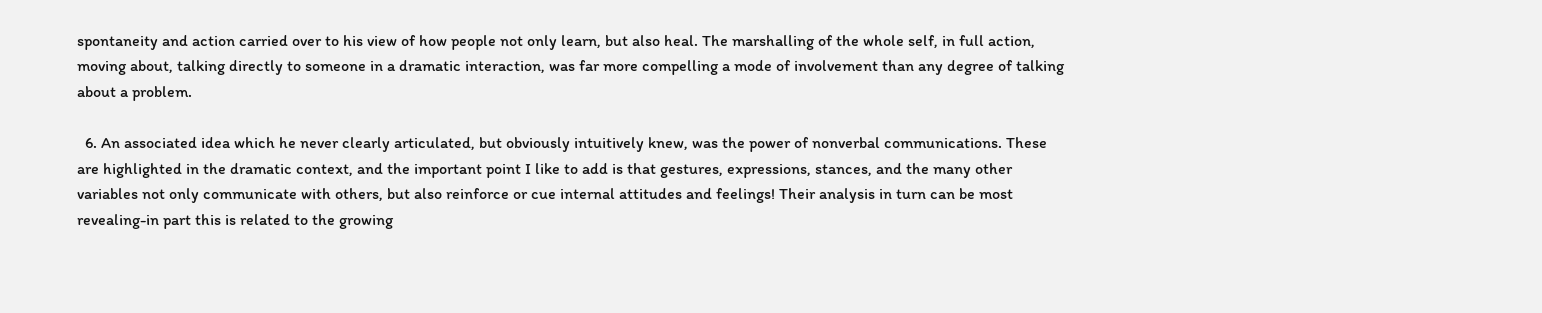spontaneity and action carried over to his view of how people not only learn, but also heal. The marshalling of the whole self, in full action, moving about, talking directly to someone in a dramatic interaction, was far more compelling a mode of involvement than any degree of talking about a problem.

  6. An associated idea which he never clearly articulated, but obviously intuitively knew, was the power of nonverbal communications. These are highlighted in the dramatic context, and the important point I like to add is that gestures, expressions, stances, and the many other variables not only communicate with others, but also reinforce or cue internal attitudes and feelings! Their analysis in turn can be most revealing-in part this is related to the growing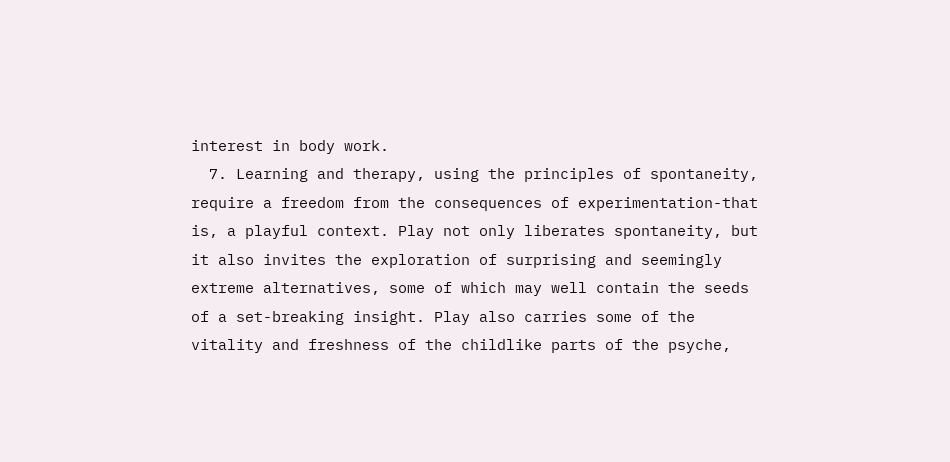interest in body work.
  7. Learning and therapy, using the principles of spontaneity, require a freedom from the consequences of experimentation-that is, a playful context. Play not only liberates spontaneity, but it also invites the exploration of surprising and seemingly extreme alternatives, some of which may well contain the seeds of a set-breaking insight. Play also carries some of the vitality and freshness of the childlike parts of the psyche,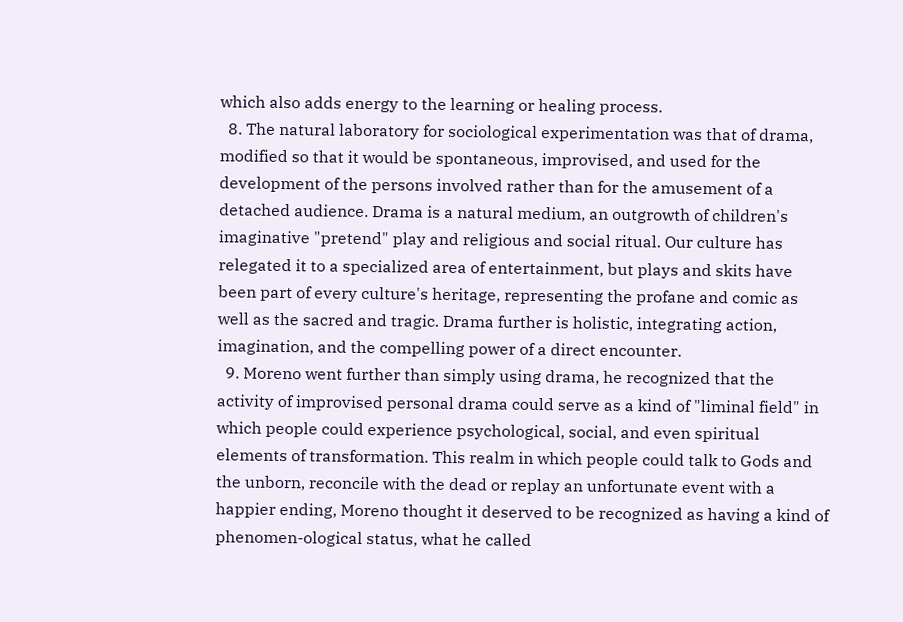which also adds energy to the learning or healing process.
  8. The natural laboratory for sociological experimentation was that of drama, modified so that it would be spontaneous, improvised, and used for the development of the persons involved rather than for the amusement of a detached audience. Drama is a natural medium, an outgrowth of children's imaginative "pretend" play and religious and social ritual. Our culture has relegated it to a specialized area of entertainment, but plays and skits have been part of every culture's heritage, representing the profane and comic as well as the sacred and tragic. Drama further is holistic, integrating action, imagination, and the compelling power of a direct encounter.
  9. Moreno went further than simply using drama, he recognized that the activity of improvised personal drama could serve as a kind of "liminal field" in which people could experience psychological, social, and even spiritual elements of transformation. This realm in which people could talk to Gods and the unborn, reconcile with the dead or replay an unfortunate event with a happier ending, Moreno thought it deserved to be recognized as having a kind of phenomen-ological status, what he called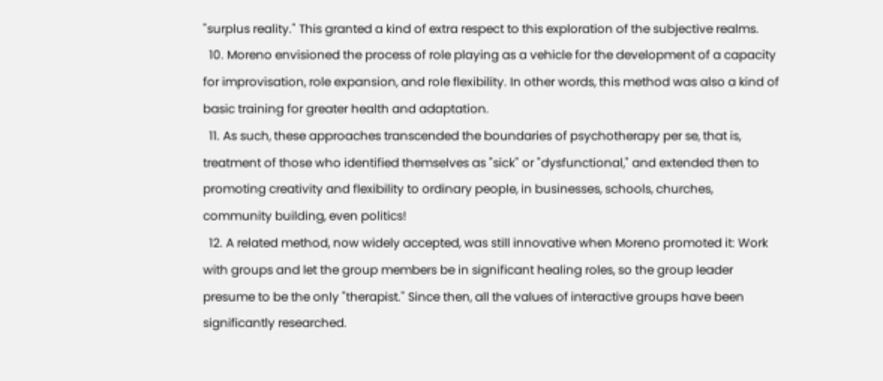"surplus reality." This granted a kind of extra respect to this exploration of the subjective realms.
  10. Moreno envisioned the process of role playing as a vehicle for the development of a capacity for improvisation, role expansion, and role flexibility. In other words, this method was also a kind of basic training for greater health and adaptation.
  11. As such, these approaches transcended the boundaries of psychotherapy per se, that is, treatment of those who identified themselves as "sick" or "dysfunctional," and extended then to promoting creativity and flexibility to ordinary people, in businesses, schools, churches, community building, even politics!
  12. A related method, now widely accepted, was still innovative when Moreno promoted it: Work with groups and let the group members be in significant healing roles, so the group leader presume to be the only "therapist." Since then, all the values of interactive groups have been significantly researched.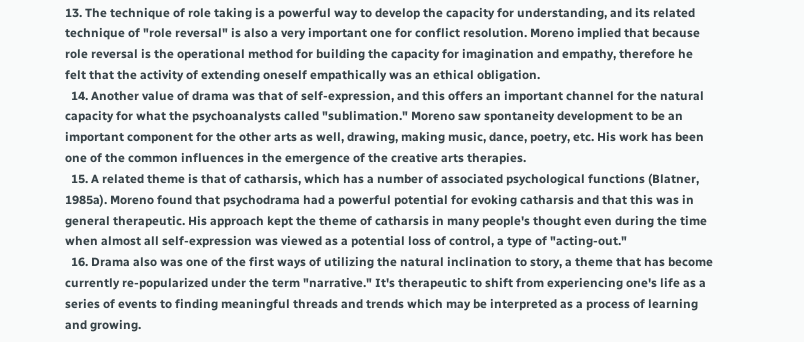13. The technique of role taking is a powerful way to develop the capacity for understanding, and its related technique of "role reversal" is also a very important one for conflict resolution. Moreno implied that because role reversal is the operational method for building the capacity for imagination and empathy, therefore he felt that the activity of extending oneself empathically was an ethical obligation.
  14. Another value of drama was that of self-expression, and this offers an important channel for the natural capacity for what the psychoanalysts called "sublimation." Moreno saw spontaneity development to be an important component for the other arts as well, drawing, making music, dance, poetry, etc. His work has been one of the common influences in the emergence of the creative arts therapies.
  15. A related theme is that of catharsis, which has a number of associated psychological functions (Blatner, 1985a). Moreno found that psychodrama had a powerful potential for evoking catharsis and that this was in general therapeutic. His approach kept the theme of catharsis in many people's thought even during the time when almost all self-expression was viewed as a potential loss of control, a type of "acting-out."
  16. Drama also was one of the first ways of utilizing the natural inclination to story, a theme that has become currently re-popularized under the term "narrative." It's therapeutic to shift from experiencing one's life as a series of events to finding meaningful threads and trends which may be interpreted as a process of learning and growing.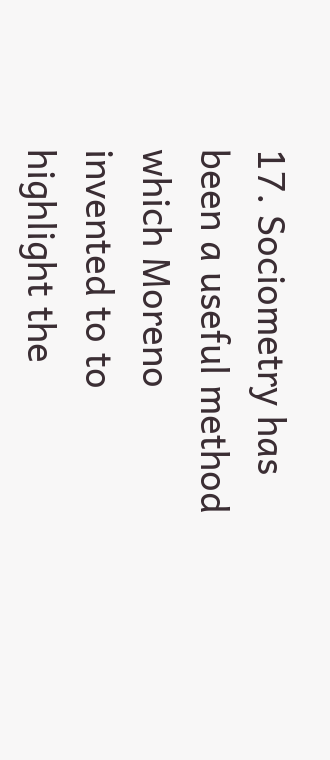17. Sociometry has been a useful method which Moreno invented to to highlight the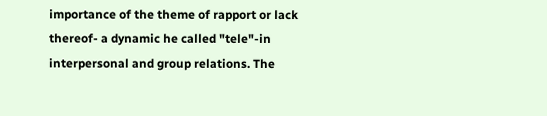importance of the theme of rapport or lack thereof- a dynamic he called "tele"-in interpersonal and group relations. The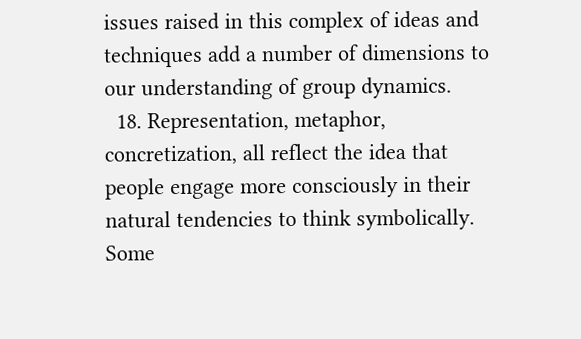issues raised in this complex of ideas and techniques add a number of dimensions to our understanding of group dynamics.
  18. Representation, metaphor, concretization, all reflect the idea that people engage more consciously in their natural tendencies to think symbolically. Some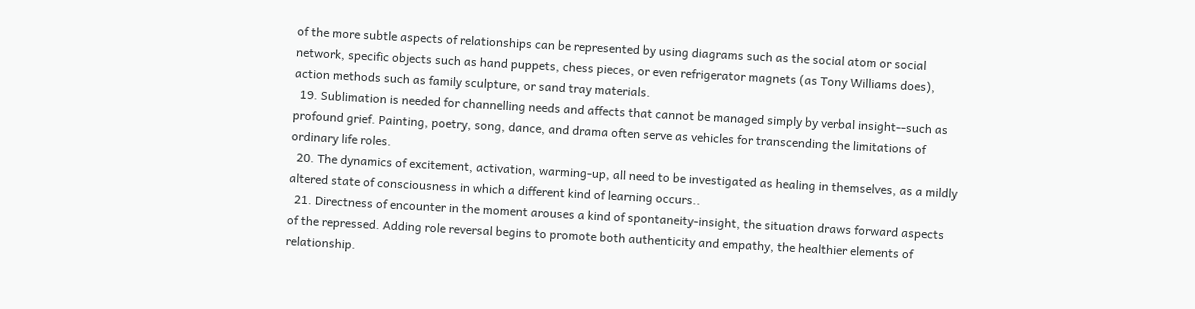of the more subtle aspects of relationships can be represented by using diagrams such as the social atom or social network, specific objects such as hand puppets, chess pieces, or even refrigerator magnets (as Tony Williams does), action methods such as family sculpture, or sand tray materials.
  19. Sublimation is needed for channelling needs and affects that cannot be managed simply by verbal insight--such as profound grief. Painting, poetry, song, dance, and drama often serve as vehicles for transcending the limitations of ordinary life roles.
  20. The dynamics of excitement, activation, warming-up, all need to be investigated as healing in themselves, as a mildly altered state of consciousness in which a different kind of learning occurs..
  21. Directness of encounter in the moment arouses a kind of spontaneity-insight, the situation draws forward aspects of the repressed. Adding role reversal begins to promote both authenticity and empathy, the healthier elements of relationship.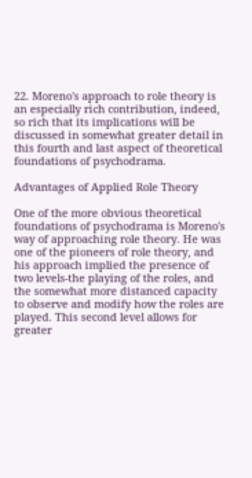22. Moreno's approach to role theory is an especially rich contribution, indeed, so rich that its implications will be discussed in somewhat greater detail in this fourth and last aspect of theoretical foundations of psychodrama.

Advantages of Applied Role Theory

One of the more obvious theoretical foundations of psychodrama is Moreno's way of approaching role theory. He was one of the pioneers of role theory, and his approach implied the presence of two levels-the playing of the roles, and the somewhat more distanced capacity to observe and modify how the roles are played. This second level allows for greater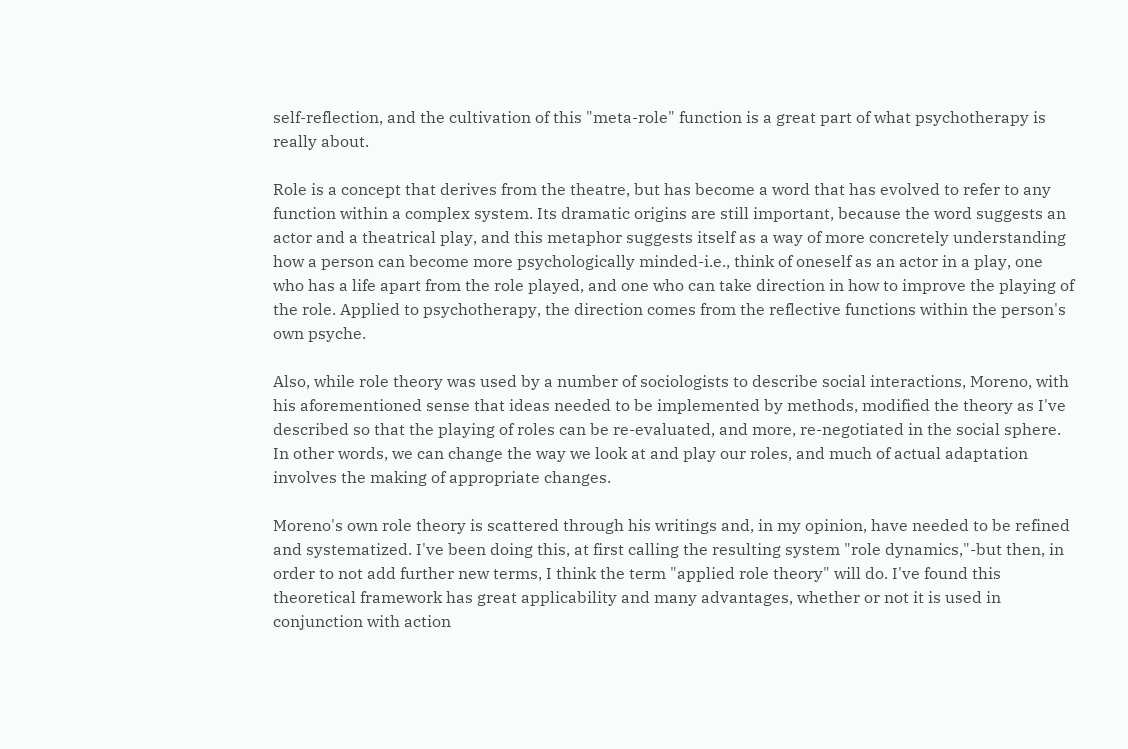self-reflection, and the cultivation of this "meta-role" function is a great part of what psychotherapy is really about.

Role is a concept that derives from the theatre, but has become a word that has evolved to refer to any function within a complex system. Its dramatic origins are still important, because the word suggests an actor and a theatrical play, and this metaphor suggests itself as a way of more concretely understanding how a person can become more psychologically minded-i.e., think of oneself as an actor in a play, one who has a life apart from the role played, and one who can take direction in how to improve the playing of the role. Applied to psychotherapy, the direction comes from the reflective functions within the person's own psyche.

Also, while role theory was used by a number of sociologists to describe social interactions, Moreno, with his aforementioned sense that ideas needed to be implemented by methods, modified the theory as I've described so that the playing of roles can be re-evaluated, and more, re-negotiated in the social sphere. In other words, we can change the way we look at and play our roles, and much of actual adaptation involves the making of appropriate changes.

Moreno's own role theory is scattered through his writings and, in my opinion, have needed to be refined and systematized. I've been doing this, at first calling the resulting system "role dynamics,"-but then, in order to not add further new terms, I think the term "applied role theory" will do. I've found this theoretical framework has great applicability and many advantages, whether or not it is used in conjunction with action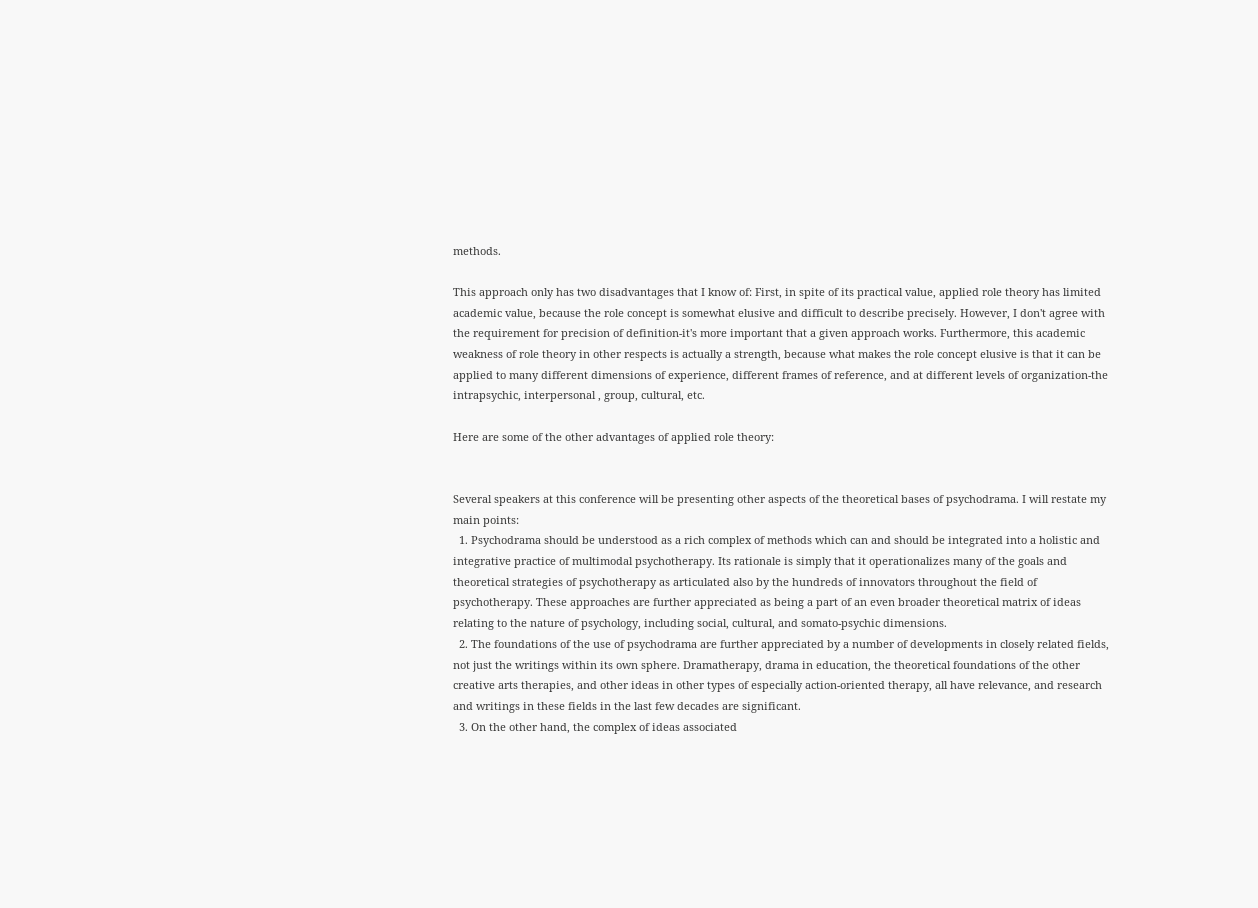methods.

This approach only has two disadvantages that I know of: First, in spite of its practical value, applied role theory has limited academic value, because the role concept is somewhat elusive and difficult to describe precisely. However, I don't agree with the requirement for precision of definition-it's more important that a given approach works. Furthermore, this academic weakness of role theory in other respects is actually a strength, because what makes the role concept elusive is that it can be applied to many different dimensions of experience, different frames of reference, and at different levels of organization-the intrapsychic, interpersonal , group, cultural, etc.

Here are some of the other advantages of applied role theory:


Several speakers at this conference will be presenting other aspects of the theoretical bases of psychodrama. I will restate my main points:
  1. Psychodrama should be understood as a rich complex of methods which can and should be integrated into a holistic and integrative practice of multimodal psychotherapy. Its rationale is simply that it operationalizes many of the goals and theoretical strategies of psychotherapy as articulated also by the hundreds of innovators throughout the field of psychotherapy. These approaches are further appreciated as being a part of an even broader theoretical matrix of ideas relating to the nature of psychology, including social, cultural, and somato-psychic dimensions.
  2. The foundations of the use of psychodrama are further appreciated by a number of developments in closely related fields, not just the writings within its own sphere. Dramatherapy, drama in education, the theoretical foundations of the other creative arts therapies, and other ideas in other types of especially action-oriented therapy, all have relevance, and research and writings in these fields in the last few decades are significant.
  3. On the other hand, the complex of ideas associated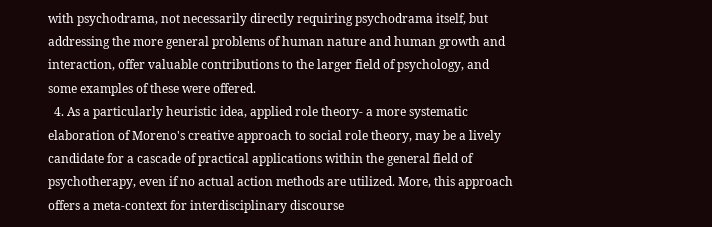with psychodrama, not necessarily directly requiring psychodrama itself, but addressing the more general problems of human nature and human growth and interaction, offer valuable contributions to the larger field of psychology, and some examples of these were offered.
  4. As a particularly heuristic idea, applied role theory- a more systematic elaboration of Moreno's creative approach to social role theory, may be a lively candidate for a cascade of practical applications within the general field of psychotherapy, even if no actual action methods are utilized. More, this approach offers a meta-context for interdisciplinary discourse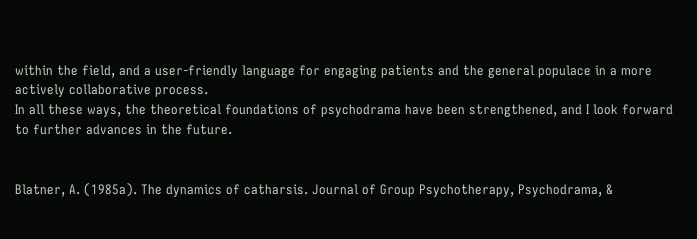within the field, and a user-friendly language for engaging patients and the general populace in a more actively collaborative process.
In all these ways, the theoretical foundations of psychodrama have been strengthened, and I look forward to further advances in the future.


Blatner, A. (1985a). The dynamics of catharsis. Journal of Group Psychotherapy, Psychodrama, &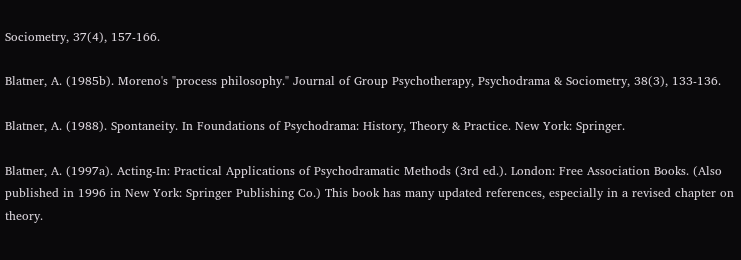Sociometry, 37(4), 157-166.

Blatner, A. (1985b). Moreno's "process philosophy." Journal of Group Psychotherapy, Psychodrama & Sociometry, 38(3), 133-136.

Blatner, A. (1988). Spontaneity. In Foundations of Psychodrama: History, Theory & Practice. New York: Springer.

Blatner, A. (1997a). Acting-In: Practical Applications of Psychodramatic Methods (3rd ed.). London: Free Association Books. (Also published in 1996 in New York: Springer Publishing Co.) This book has many updated references, especially in a revised chapter on theory.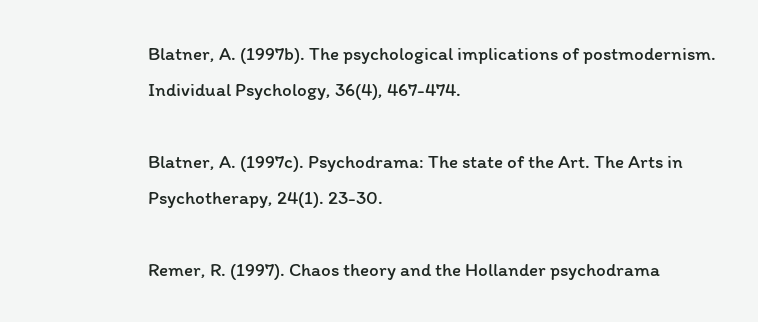Blatner, A. (1997b). The psychological implications of postmodernism. Individual Psychology, 36(4), 467-474.

Blatner, A. (1997c). Psychodrama: The state of the Art. The Arts in Psychotherapy, 24(1). 23-30.

Remer, R. (1997). Chaos theory and the Hollander psychodrama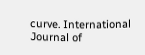curve. International Journal of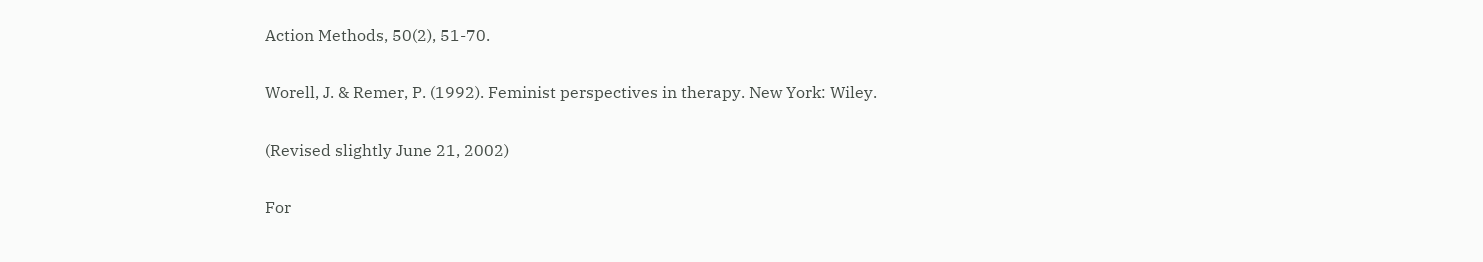Action Methods, 50(2), 51-70.

Worell, J. & Remer, P. (1992). Feminist perspectives in therapy. New York: Wiley.

(Revised slightly June 21, 2002)

For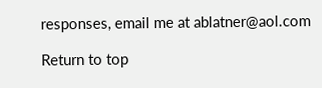responses, email me at ablatner@aol.com

Return to top